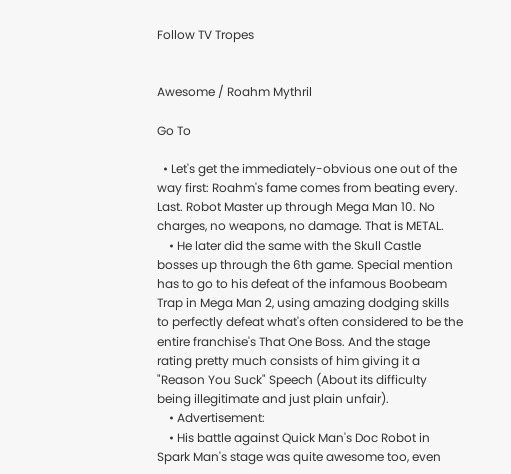Follow TV Tropes


Awesome / Roahm Mythril

Go To

  • Let's get the immediately-obvious one out of the way first: Roahm's fame comes from beating every. Last. Robot Master up through Mega Man 10. No charges, no weapons, no damage. That is METAL.
    • He later did the same with the Skull Castle bosses up through the 6th game. Special mention has to go to his defeat of the infamous Boobeam Trap in Mega Man 2, using amazing dodging skills to perfectly defeat what's often considered to be the entire franchise's That One Boss. And the stage rating pretty much consists of him giving it a "Reason You Suck" Speech (About its difficulty being illegitimate and just plain unfair).
    • Advertisement:
    • His battle against Quick Man's Doc Robot in Spark Man's stage was quite awesome too, even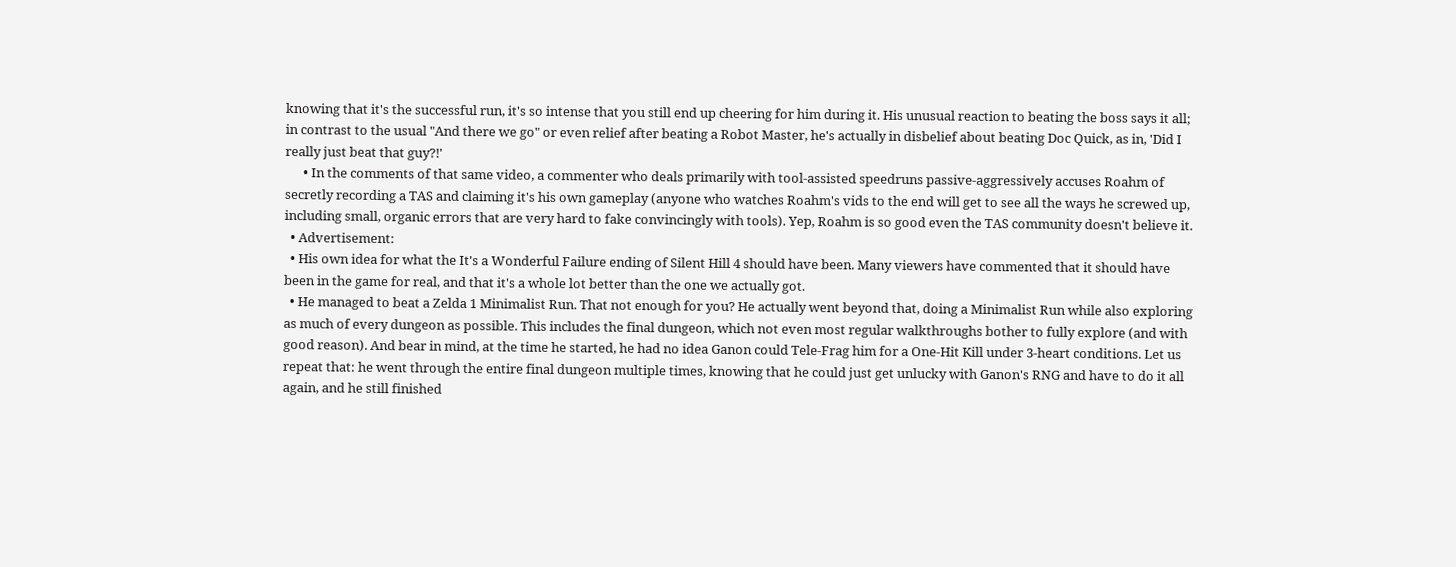knowing that it's the successful run, it's so intense that you still end up cheering for him during it. His unusual reaction to beating the boss says it all; in contrast to the usual "And there we go" or even relief after beating a Robot Master, he's actually in disbelief about beating Doc Quick, as in, 'Did I really just beat that guy?!'
      • In the comments of that same video, a commenter who deals primarily with tool-assisted speedruns passive-aggressively accuses Roahm of secretly recording a TAS and claiming it's his own gameplay (anyone who watches Roahm's vids to the end will get to see all the ways he screwed up, including small, organic errors that are very hard to fake convincingly with tools). Yep, Roahm is so good even the TAS community doesn't believe it.
  • Advertisement:
  • His own idea for what the It's a Wonderful Failure ending of Silent Hill 4 should have been. Many viewers have commented that it should have been in the game for real, and that it's a whole lot better than the one we actually got.
  • He managed to beat a Zelda 1 Minimalist Run. That not enough for you? He actually went beyond that, doing a Minimalist Run while also exploring as much of every dungeon as possible. This includes the final dungeon, which not even most regular walkthroughs bother to fully explore (and with good reason). And bear in mind, at the time he started, he had no idea Ganon could Tele-Frag him for a One-Hit Kill under 3-heart conditions. Let us repeat that: he went through the entire final dungeon multiple times, knowing that he could just get unlucky with Ganon's RNG and have to do it all again, and he still finished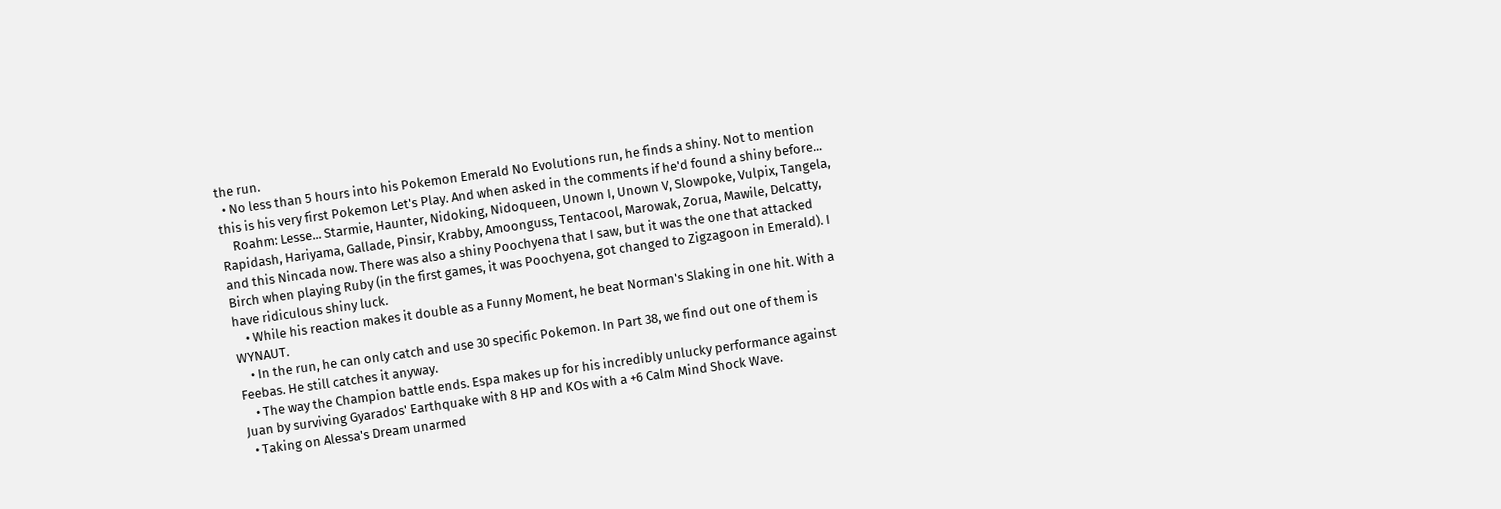the run.
  • No less than 5 hours into his Pokemon Emerald No Evolutions run, he finds a shiny. Not to mention this is his very first Pokemon Let's Play. And when asked in the comments if he'd found a shiny before...
    Roahm: Lesse... Starmie, Haunter, Nidoking, Nidoqueen, Unown I, Unown V, Slowpoke, Vulpix, Tangela, Rapidash, Hariyama, Gallade, Pinsir, Krabby, Amoonguss, Tentacool, Marowak, Zorua, Mawile, Delcatty, and this Nincada now. There was also a shiny Poochyena that I saw, but it was the one that attacked Birch when playing Ruby (in the first games, it was Poochyena, got changed to Zigzagoon in Emerald). I have ridiculous shiny luck.
    • While his reaction makes it double as a Funny Moment, he beat Norman's Slaking in one hit. With a WYNAUT.
    • In the run, he can only catch and use 30 specific Pokemon. In Part 38, we find out one of them is Feebas. He still catches it anyway.
    • The way the Champion battle ends. Espa makes up for his incredibly unlucky performance against Juan by surviving Gyarados' Earthquake with 8 HP and KOs with a +6 Calm Mind Shock Wave.
  • Taking on Alessa's Dream unarmed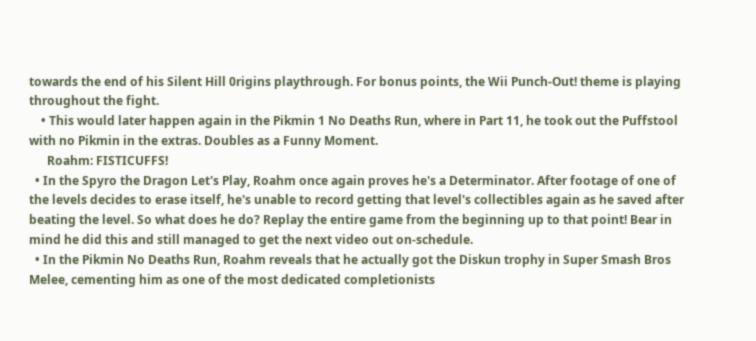towards the end of his Silent Hill 0rigins playthrough. For bonus points, the Wii Punch-Out! theme is playing throughout the fight.
    • This would later happen again in the Pikmin 1 No Deaths Run, where in Part 11, he took out the Puffstool with no Pikmin in the extras. Doubles as a Funny Moment.
      Roahm: FISTICUFFS!
  • In the Spyro the Dragon Let's Play, Roahm once again proves he's a Determinator. After footage of one of the levels decides to erase itself, he's unable to record getting that level's collectibles again as he saved after beating the level. So what does he do? Replay the entire game from the beginning up to that point! Bear in mind he did this and still managed to get the next video out on-schedule.
  • In the Pikmin No Deaths Run, Roahm reveals that he actually got the Diskun trophy in Super Smash Bros Melee, cementing him as one of the most dedicated completionists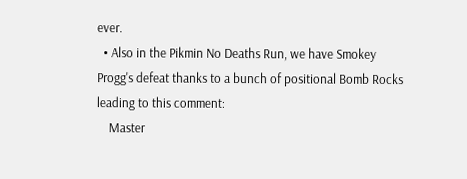ever.
  • Also in the Pikmin No Deaths Run, we have Smokey Progg's defeat thanks to a bunch of positional Bomb Rocks leading to this comment:
    Master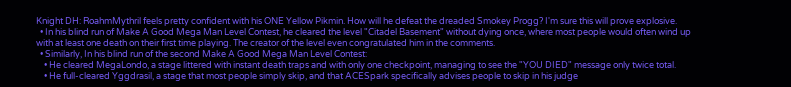Knight DH: RoahmMythril feels pretty confident with his ONE Yellow Pikmin. How will he defeat the dreaded Smokey Progg? I'm sure this will prove explosive.
  • In his blind run of Make A Good Mega Man Level Contest, he cleared the level "Citadel Basement" without dying once, where most people would often wind up with at least one death on their first time playing. The creator of the level even congratulated him in the comments.
  • Similarly, In his blind run of the second Make A Good Mega Man Level Contest:
    • He cleared MegaLondo, a stage littered with instant death traps and with only one checkpoint, managing to see the "YOU DIED" message only twice total.
    • He full-cleared Yggdrasil, a stage that most people simply skip, and that ACESpark specifically advises people to skip in his judge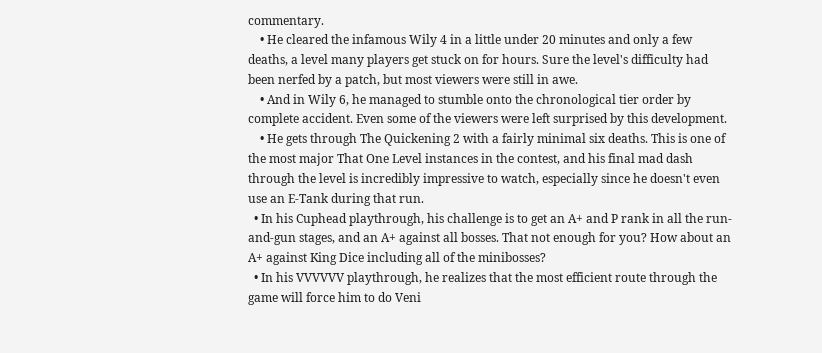commentary.
    • He cleared the infamous Wily 4 in a little under 20 minutes and only a few deaths, a level many players get stuck on for hours. Sure the level's difficulty had been nerfed by a patch, but most viewers were still in awe.
    • And in Wily 6, he managed to stumble onto the chronological tier order by complete accident. Even some of the viewers were left surprised by this development.
    • He gets through The Quickening 2 with a fairly minimal six deaths. This is one of the most major That One Level instances in the contest, and his final mad dash through the level is incredibly impressive to watch, especially since he doesn't even use an E-Tank during that run.
  • In his Cuphead playthrough, his challenge is to get an A+ and P rank in all the run-and-gun stages, and an A+ against all bosses. That not enough for you? How about an A+ against King Dice including all of the minibosses?
  • In his VVVVVV playthrough, he realizes that the most efficient route through the game will force him to do Veni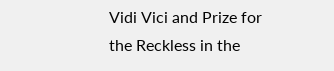Vidi Vici and Prize for the Reckless in the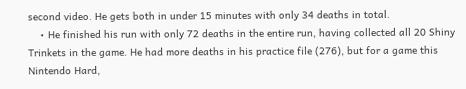second video. He gets both in under 15 minutes with only 34 deaths in total.
    • He finished his run with only 72 deaths in the entire run, having collected all 20 Shiny Trinkets in the game. He had more deaths in his practice file (276), but for a game this Nintendo Hard,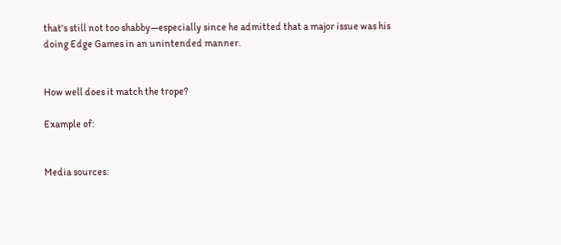that's still not too shabby—especially since he admitted that a major issue was his doing Edge Games in an unintended manner.


How well does it match the trope?

Example of:


Media sources: